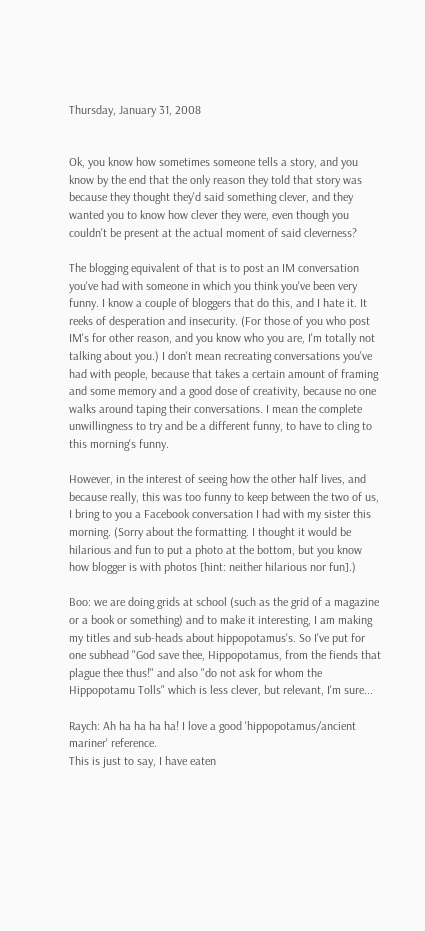Thursday, January 31, 2008


Ok, you know how sometimes someone tells a story, and you know by the end that the only reason they told that story was because they thought they'd said something clever, and they wanted you to know how clever they were, even though you couldn't be present at the actual moment of said cleverness?

The blogging equivalent of that is to post an IM conversation you've had with someone in which you think you've been very funny. I know a couple of bloggers that do this, and I hate it. It reeks of desperation and insecurity. (For those of you who post IM's for other reason, and you know who you are, I'm totally not talking about you.) I don't mean recreating conversations you've had with people, because that takes a certain amount of framing and some memory and a good dose of creativity, because no one walks around taping their conversations. I mean the complete unwillingness to try and be a different funny, to have to cling to this morning's funny.

However, in the interest of seeing how the other half lives, and because really, this was too funny to keep between the two of us, I bring to you a Facebook conversation I had with my sister this morning. (Sorry about the formatting. I thought it would be hilarious and fun to put a photo at the bottom, but you know how blogger is with photos [hint: neither hilarious nor fun].)

Boo: we are doing grids at school (such as the grid of a magazine or a book or something) and to make it interesting, I am making my titles and sub-heads about hippopotamus's. So I've put for one subhead "God save thee, Hippopotamus, from the fiends that plague thee thus!" and also "do not ask for whom the Hippopotamu Tolls" which is less clever, but relevant, I'm sure...

Raych: Ah ha ha ha ha! I love a good 'hippopotamus/ancient mariner' reference.
This is just to say, I have eaten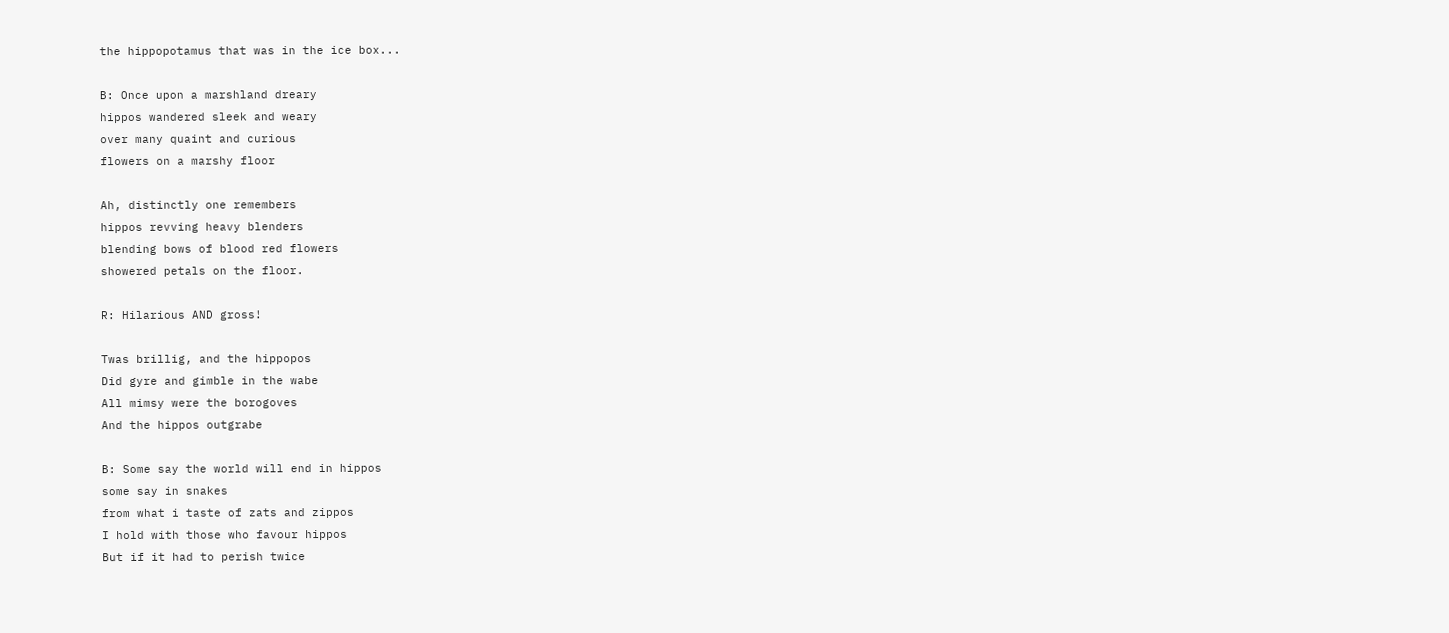the hippopotamus that was in the ice box...

B: Once upon a marshland dreary
hippos wandered sleek and weary
over many quaint and curious
flowers on a marshy floor

Ah, distinctly one remembers
hippos revving heavy blenders
blending bows of blood red flowers
showered petals on the floor.

R: Hilarious AND gross!

Twas brillig, and the hippopos
Did gyre and gimble in the wabe
All mimsy were the borogoves
And the hippos outgrabe

B: Some say the world will end in hippos
some say in snakes
from what i taste of zats and zippos
I hold with those who favour hippos
But if it had to perish twice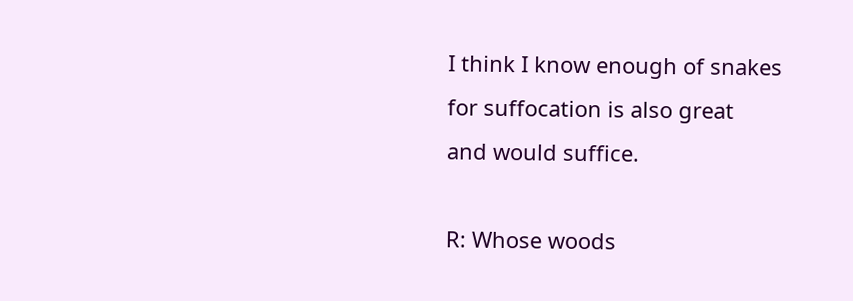I think I know enough of snakes
for suffocation is also great
and would suffice.

R: Whose woods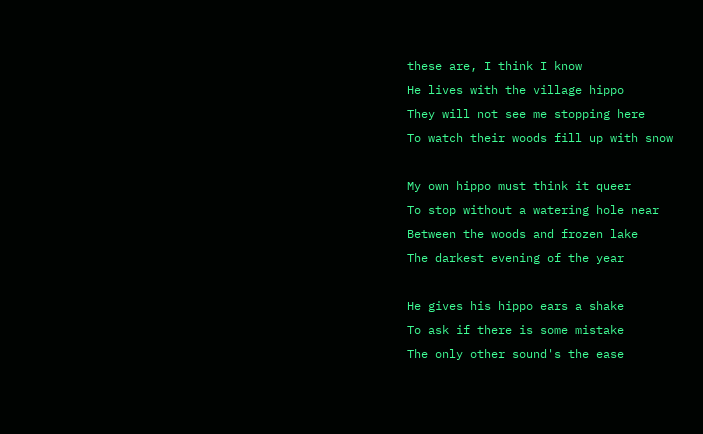these are, I think I know
He lives with the village hippo
They will not see me stopping here
To watch their woods fill up with snow

My own hippo must think it queer
To stop without a watering hole near
Between the woods and frozen lake
The darkest evening of the year

He gives his hippo ears a shake
To ask if there is some mistake
The only other sound's the ease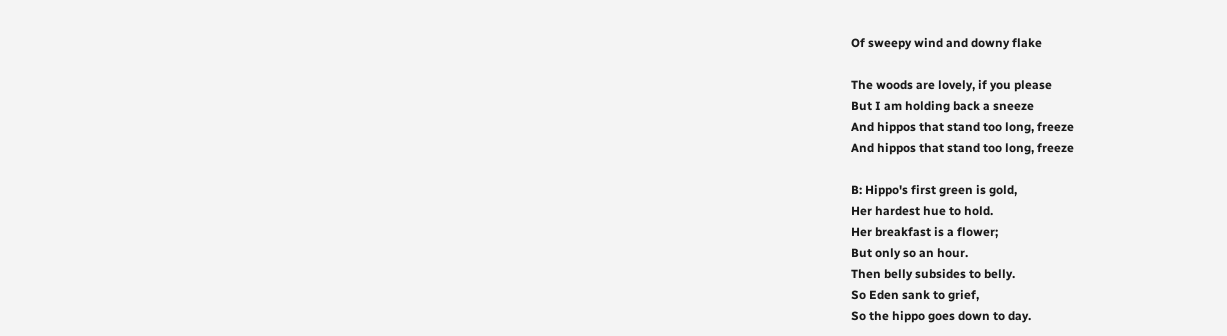Of sweepy wind and downy flake

The woods are lovely, if you please
But I am holding back a sneeze
And hippos that stand too long, freeze
And hippos that stand too long, freeze

B: Hippo's first green is gold,
Her hardest hue to hold.
Her breakfast is a flower;
But only so an hour.
Then belly subsides to belly.
So Eden sank to grief,
So the hippo goes down to day.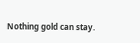Nothing gold can stay.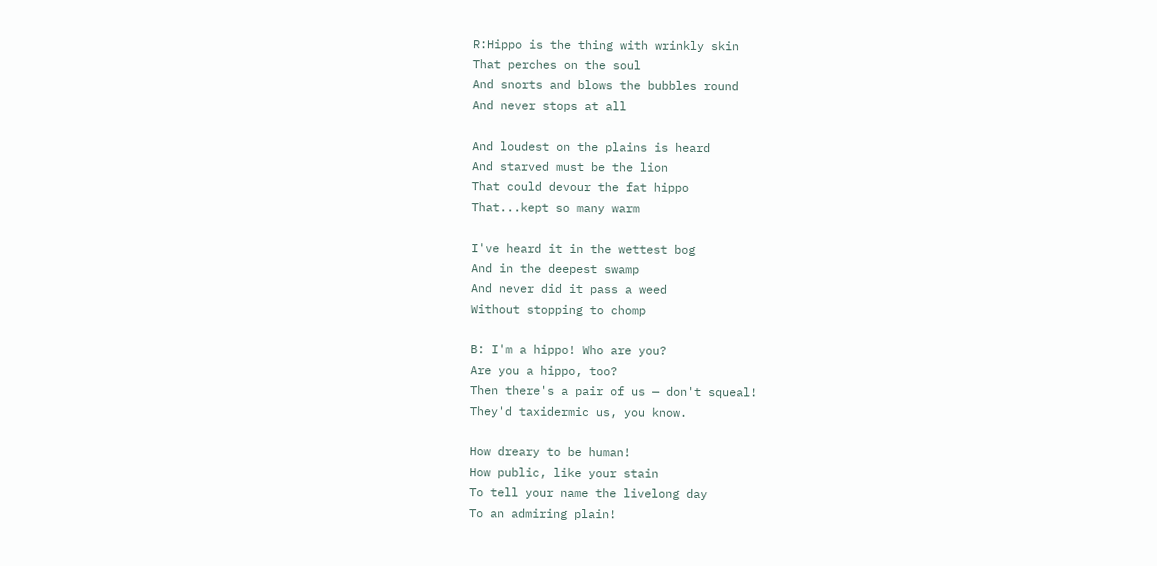R:Hippo is the thing with wrinkly skin
That perches on the soul
And snorts and blows the bubbles round
And never stops at all

And loudest on the plains is heard
And starved must be the lion
That could devour the fat hippo
That...kept so many warm

I've heard it in the wettest bog
And in the deepest swamp
And never did it pass a weed
Without stopping to chomp

B: I'm a hippo! Who are you?
Are you a hippo, too?
Then there's a pair of us — don't squeal!
They'd taxidermic us, you know.

How dreary to be human!
How public, like your stain
To tell your name the livelong day
To an admiring plain!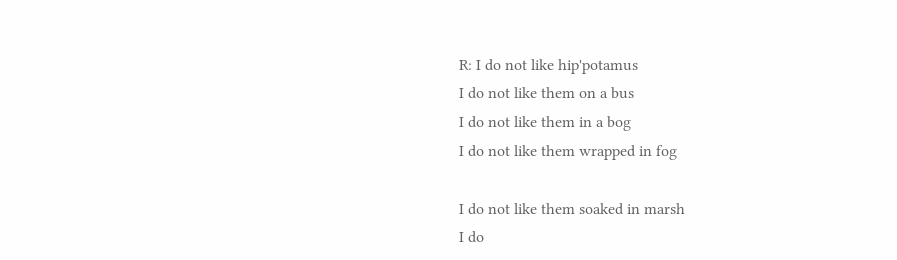R: I do not like hip'potamus
I do not like them on a bus
I do not like them in a bog
I do not like them wrapped in fog

I do not like them soaked in marsh
I do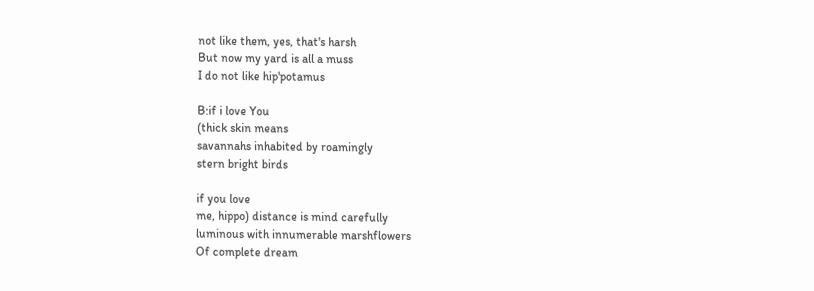not like them, yes, that's harsh
But now my yard is all a muss
I do not like hip'potamus

B:if i love You
(thick skin means
savannahs inhabited by roamingly
stern bright birds

if you love
me, hippo) distance is mind carefully
luminous with innumerable marshflowers
Of complete dream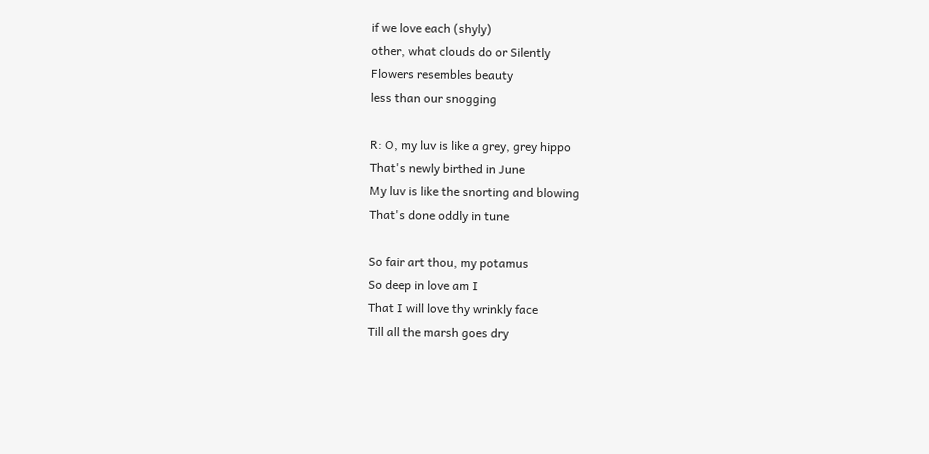if we love each (shyly)
other, what clouds do or Silently
Flowers resembles beauty
less than our snogging

R: O, my luv is like a grey, grey hippo
That's newly birthed in June
My luv is like the snorting and blowing
That's done oddly in tune

So fair art thou, my potamus
So deep in love am I
That I will love thy wrinkly face
Till all the marsh goes dry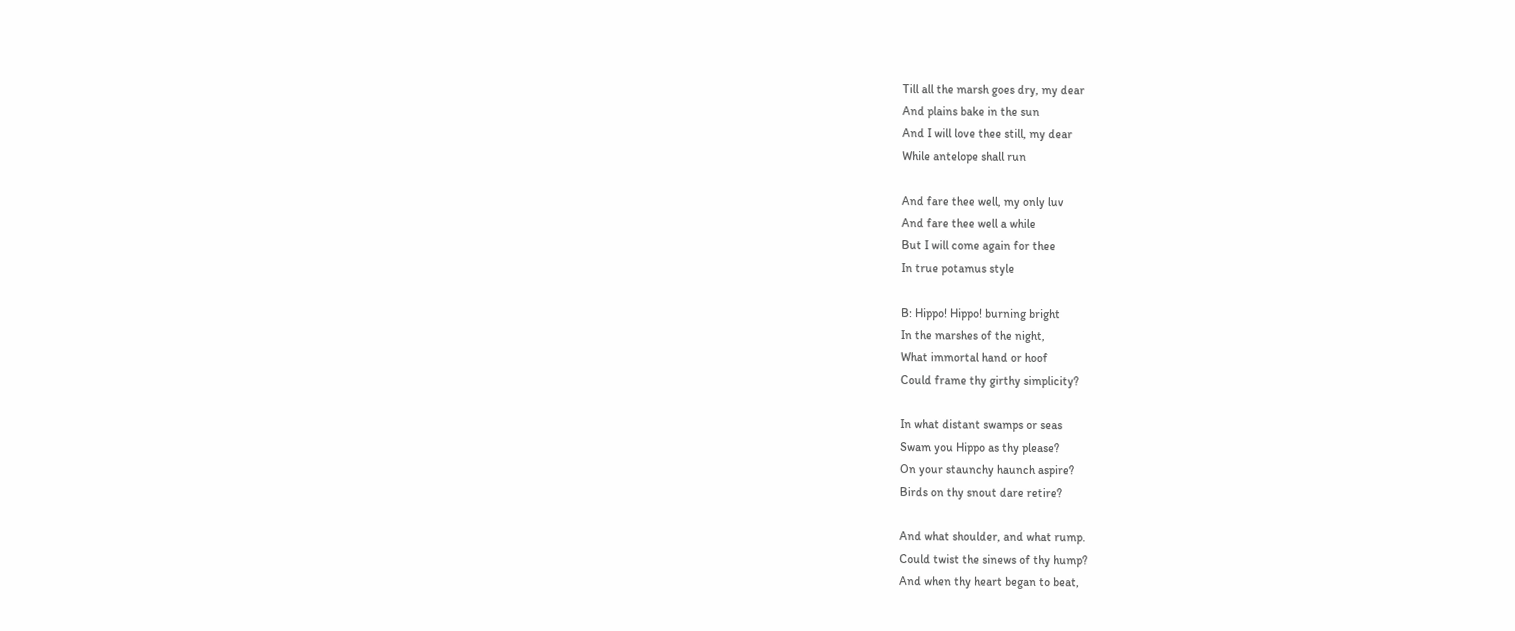Till all the marsh goes dry, my dear
And plains bake in the sun
And I will love thee still, my dear
While antelope shall run

And fare thee well, my only luv
And fare thee well a while
But I will come again for thee
In true potamus style

B: Hippo! Hippo! burning bright
In the marshes of the night,
What immortal hand or hoof
Could frame thy girthy simplicity?

In what distant swamps or seas
Swam you Hippo as thy please?
On your staunchy haunch aspire?
Birds on thy snout dare retire?

And what shoulder, and what rump.
Could twist the sinews of thy hump?
And when thy heart began to beat,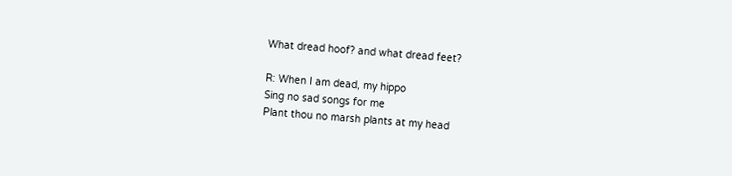What dread hoof? and what dread feet?

R: When I am dead, my hippo
Sing no sad songs for me
Plant thou no marsh plants at my head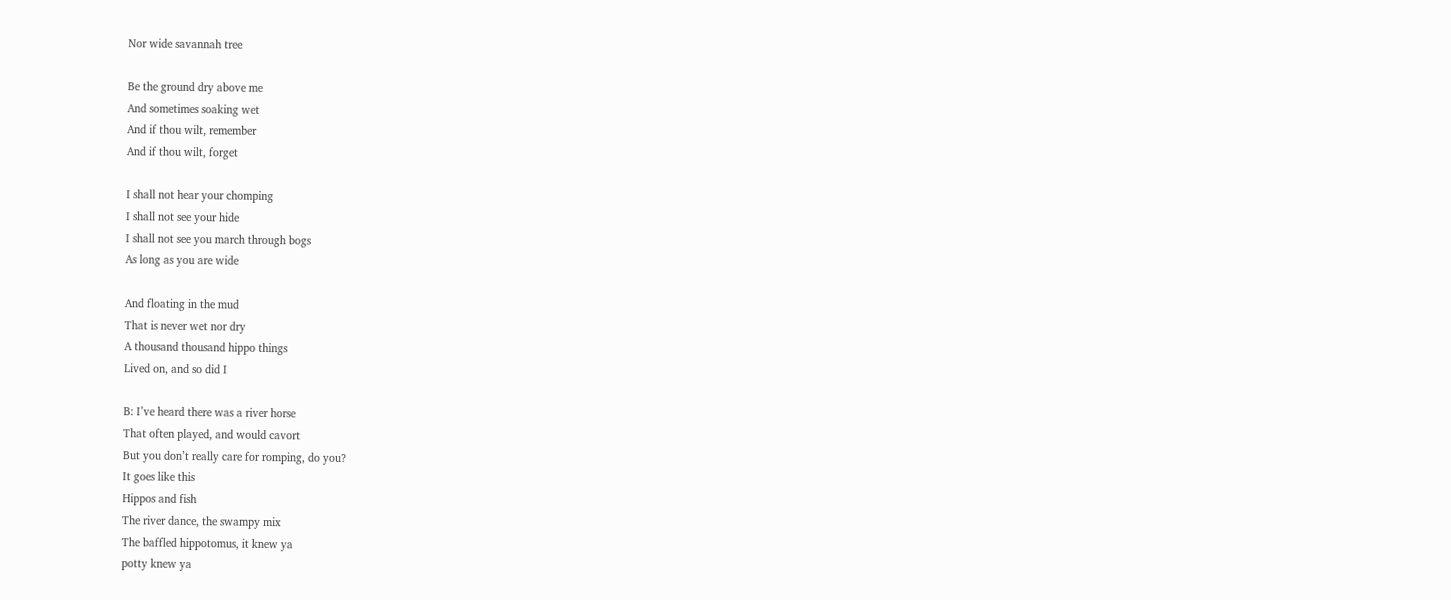Nor wide savannah tree

Be the ground dry above me
And sometimes soaking wet
And if thou wilt, remember
And if thou wilt, forget

I shall not hear your chomping
I shall not see your hide
I shall not see you march through bogs
As long as you are wide

And floating in the mud
That is never wet nor dry
A thousand thousand hippo things
Lived on, and so did I

B: I’ve heard there was a river horse
That often played, and would cavort
But you don’t really care for romping, do you?
It goes like this
Hippos and fish
The river dance, the swampy mix
The baffled hippotomus, it knew ya
potty knew ya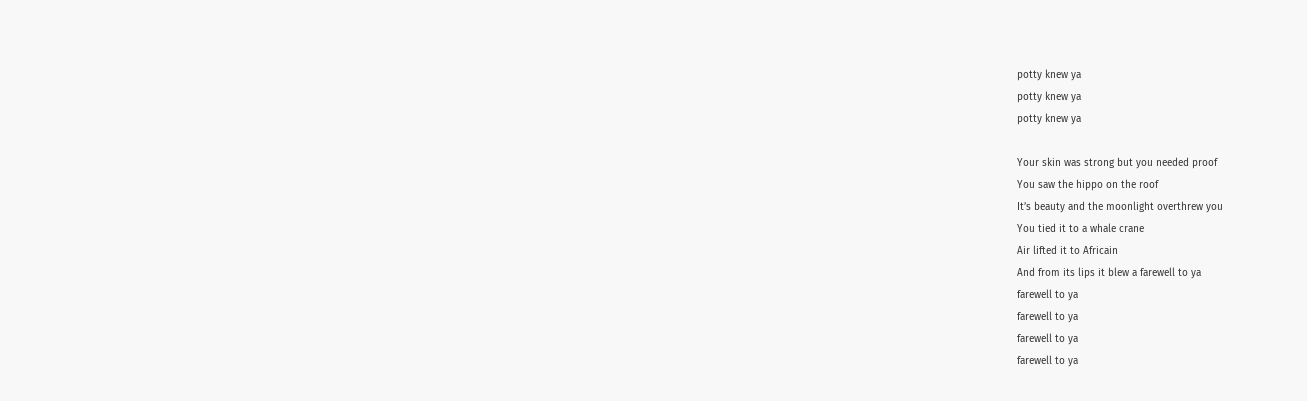potty knew ya
potty knew ya
potty knew ya

Your skin was strong but you needed proof
You saw the hippo on the roof
It’s beauty and the moonlight overthrew you
You tied it to a whale crane
Air lifted it to Africain
And from its lips it blew a farewell to ya
farewell to ya
farewell to ya
farewell to ya
farewell to ya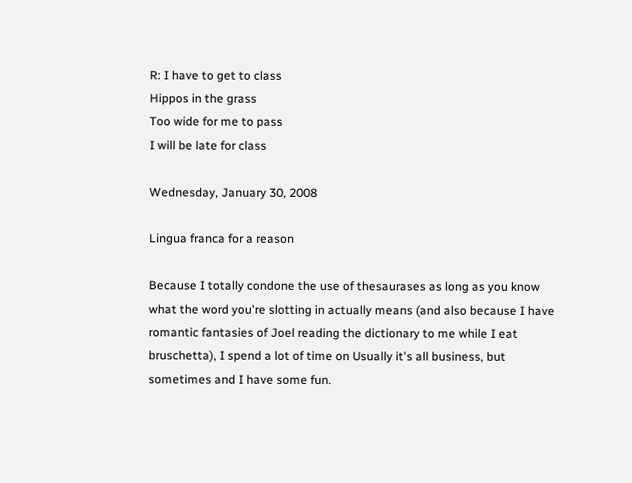R: I have to get to class
Hippos in the grass
Too wide for me to pass
I will be late for class

Wednesday, January 30, 2008

Lingua franca for a reason

Because I totally condone the use of thesaurases as long as you know what the word you're slotting in actually means (and also because I have romantic fantasies of Joel reading the dictionary to me while I eat bruschetta), I spend a lot of time on Usually it's all business, but sometimes and I have some fun.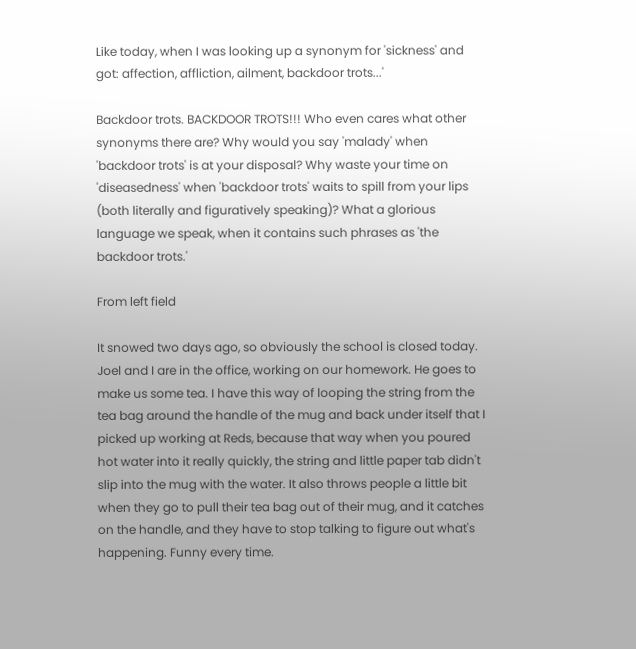Like today, when I was looking up a synonym for 'sickness' and got: affection, affliction, ailment, backdoor trots...'

Backdoor trots. BACKDOOR TROTS!!! Who even cares what other synonyms there are? Why would you say 'malady' when 'backdoor trots' is at your disposal? Why waste your time on 'diseasedness' when 'backdoor trots' waits to spill from your lips (both literally and figuratively speaking)? What a glorious language we speak, when it contains such phrases as 'the backdoor trots.'

From left field

It snowed two days ago, so obviously the school is closed today. Joel and I are in the office, working on our homework. He goes to make us some tea. I have this way of looping the string from the tea bag around the handle of the mug and back under itself that I picked up working at Reds, because that way when you poured hot water into it really quickly, the string and little paper tab didn't slip into the mug with the water. It also throws people a little bit when they go to pull their tea bag out of their mug, and it catches on the handle, and they have to stop talking to figure out what's happening. Funny every time.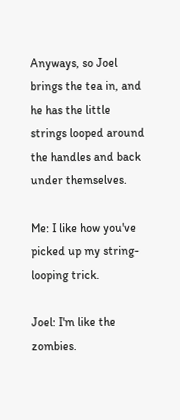Anyways, so Joel brings the tea in, and he has the little strings looped around the handles and back under themselves.

Me: I like how you've picked up my string-looping trick.

Joel: I'm like the zombies.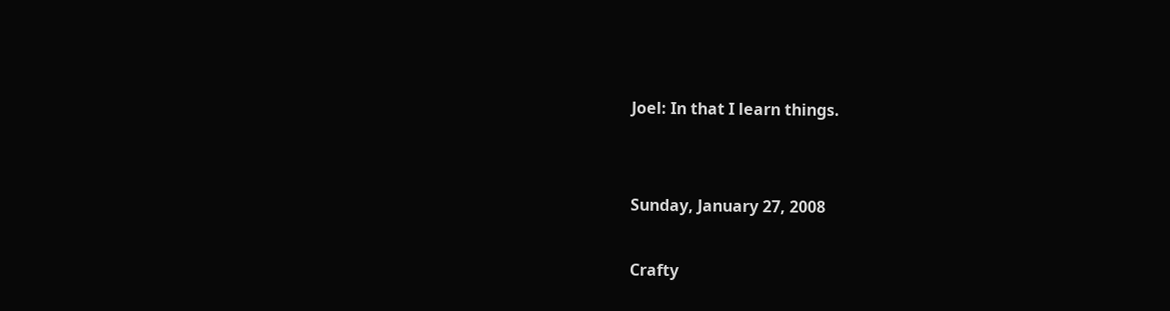Joel: In that I learn things.


Sunday, January 27, 2008

Crafty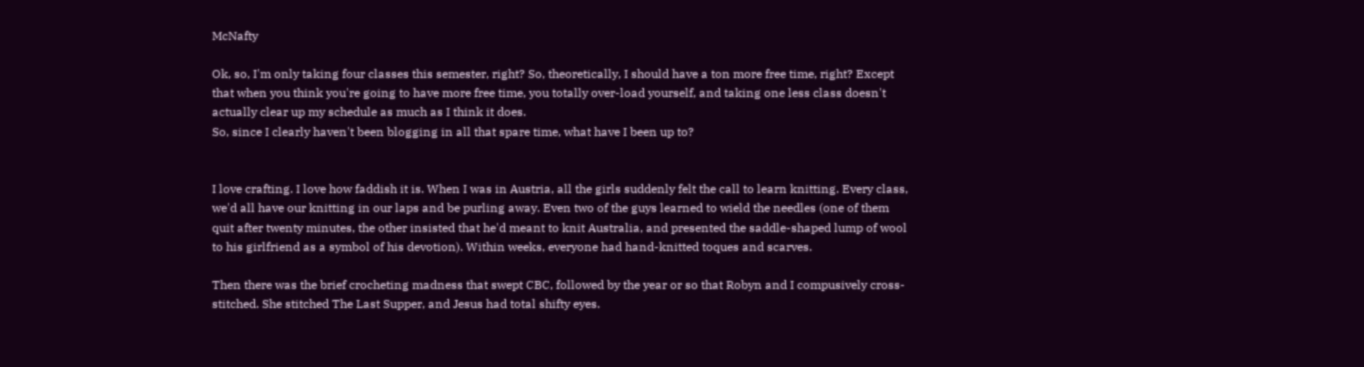McNafty

Ok, so, I'm only taking four classes this semester, right? So, theoretically, I should have a ton more free time, right? Except that when you think you're going to have more free time, you totally over-load yourself, and taking one less class doesn't actually clear up my schedule as much as I think it does.
So, since I clearly haven't been blogging in all that spare time, what have I been up to?


I love crafting. I love how faddish it is. When I was in Austria, all the girls suddenly felt the call to learn knitting. Every class, we'd all have our knitting in our laps and be purling away. Even two of the guys learned to wield the needles (one of them quit after twenty minutes, the other insisted that he'd meant to knit Australia, and presented the saddle-shaped lump of wool to his girlfriend as a symbol of his devotion). Within weeks, everyone had hand-knitted toques and scarves.

Then there was the brief crocheting madness that swept CBC, followed by the year or so that Robyn and I compusively cross-stitched. She stitched The Last Supper, and Jesus had total shifty eyes.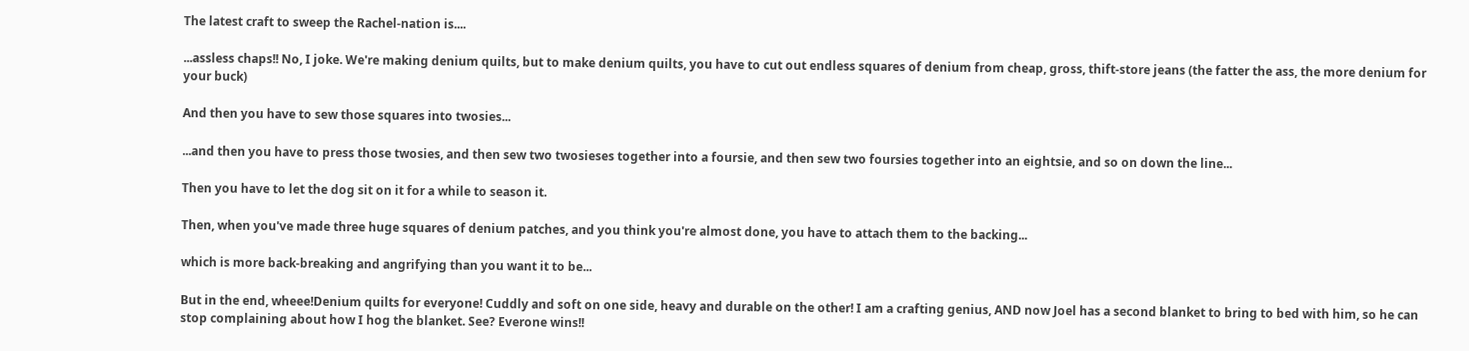The latest craft to sweep the Rachel-nation is....

...assless chaps!! No, I joke. We're making denium quilts, but to make denium quilts, you have to cut out endless squares of denium from cheap, gross, thift-store jeans (the fatter the ass, the more denium for your buck)

And then you have to sew those squares into twosies...

...and then you have to press those twosies, and then sew two twosieses together into a foursie, and then sew two foursies together into an eightsie, and so on down the line...

Then you have to let the dog sit on it for a while to season it.

Then, when you've made three huge squares of denium patches, and you think you're almost done, you have to attach them to the backing...

which is more back-breaking and angrifying than you want it to be...

But in the end, wheee!Denium quilts for everyone! Cuddly and soft on one side, heavy and durable on the other! I am a crafting genius, AND now Joel has a second blanket to bring to bed with him, so he can stop complaining about how I hog the blanket. See? Everone wins!!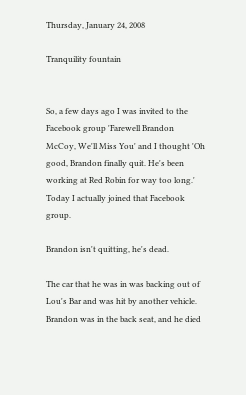Thursday, January 24, 2008

Tranquility fountain


So, a few days ago I was invited to the Facebook group 'Farewell Brandon McCoy, We'll Miss You' and I thought 'Oh good, Brandon finally quit. He's been working at Red Robin for way too long.' Today I actually joined that Facebook group.

Brandon isn't quitting, he's dead.

The car that he was in was backing out of Lou's Bar and was hit by another vehicle. Brandon was in the back seat, and he died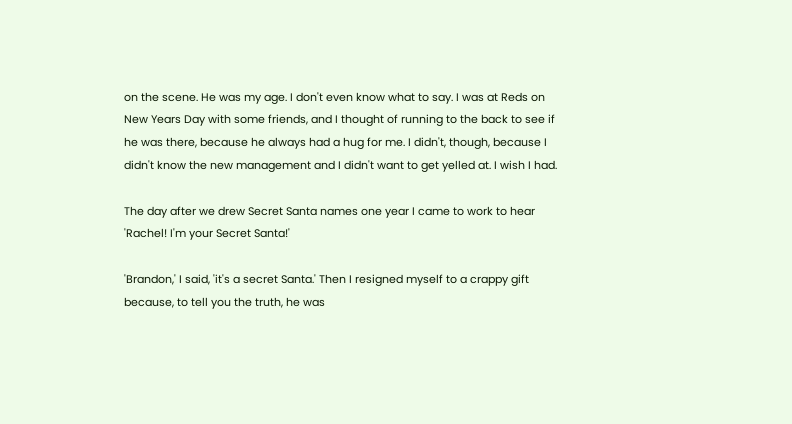on the scene. He was my age. I don't even know what to say. I was at Reds on New Years Day with some friends, and I thought of running to the back to see if he was there, because he always had a hug for me. I didn't, though, because I didn't know the new management and I didn't want to get yelled at. I wish I had.

The day after we drew Secret Santa names one year I came to work to hear 'Rachel! I'm your Secret Santa!'

'Brandon,' I said, 'it's a secret Santa.' Then I resigned myself to a crappy gift because, to tell you the truth, he was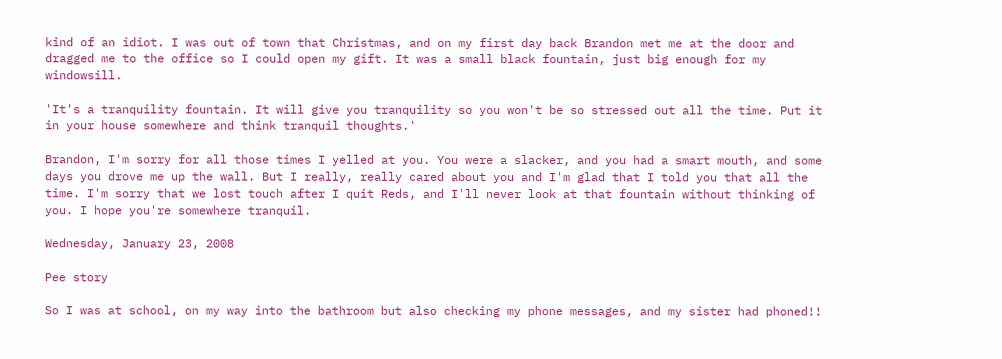kind of an idiot. I was out of town that Christmas, and on my first day back Brandon met me at the door and dragged me to the office so I could open my gift. It was a small black fountain, just big enough for my windowsill.

'It's a tranquility fountain. It will give you tranquility so you won't be so stressed out all the time. Put it in your house somewhere and think tranquil thoughts.'

Brandon, I'm sorry for all those times I yelled at you. You were a slacker, and you had a smart mouth, and some days you drove me up the wall. But I really, really cared about you and I'm glad that I told you that all the time. I'm sorry that we lost touch after I quit Reds, and I'll never look at that fountain without thinking of you. I hope you're somewhere tranquil.

Wednesday, January 23, 2008

Pee story

So I was at school, on my way into the bathroom but also checking my phone messages, and my sister had phoned!!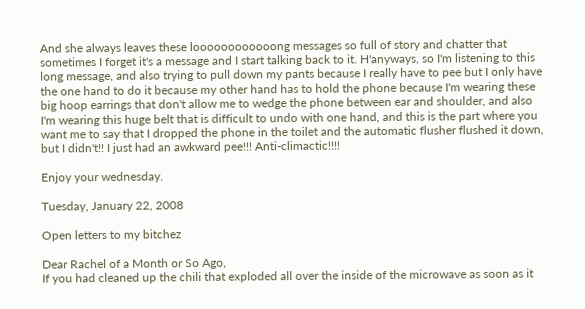And she always leaves these loooooooooooong messages so full of story and chatter that sometimes I forget it's a message and I start talking back to it. H'anyways, so I'm listening to this long message, and also trying to pull down my pants because I really have to pee but I only have the one hand to do it because my other hand has to hold the phone because I'm wearing these big hoop earrings that don't allow me to wedge the phone between ear and shoulder, and also I'm wearing this huge belt that is difficult to undo with one hand, and this is the part where you want me to say that I dropped the phone in the toilet and the automatic flusher flushed it down, but I didn't!! I just had an awkward pee!!! Anti-climactic!!!!

Enjoy your wednesday.

Tuesday, January 22, 2008

Open letters to my bitchez

Dear Rachel of a Month or So Ago,
If you had cleaned up the chili that exploded all over the inside of the microwave as soon as it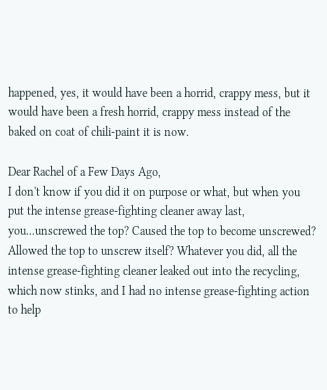happened, yes, it would have been a horrid, crappy mess, but it would have been a fresh horrid, crappy mess instead of the baked on coat of chili-paint it is now.

Dear Rachel of a Few Days Ago,
I don't know if you did it on purpose or what, but when you put the intense grease-fighting cleaner away last, you...unscrewed the top? Caused the top to become unscrewed? Allowed the top to unscrew itself? Whatever you did, all the intense grease-fighting cleaner leaked out into the recycling, which now stinks, and I had no intense grease-fighting action to help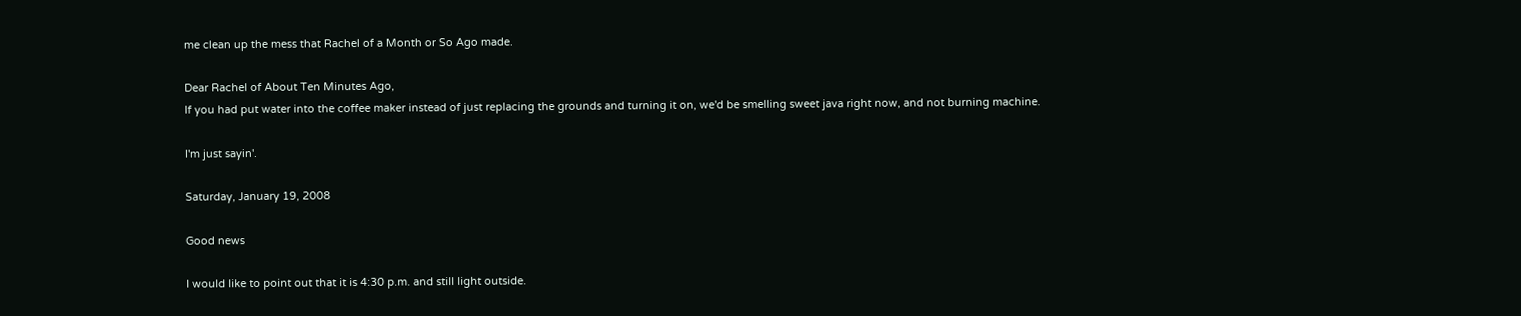me clean up the mess that Rachel of a Month or So Ago made.

Dear Rachel of About Ten Minutes Ago,
If you had put water into the coffee maker instead of just replacing the grounds and turning it on, we'd be smelling sweet java right now, and not burning machine.

I'm just sayin'.

Saturday, January 19, 2008

Good news

I would like to point out that it is 4:30 p.m. and still light outside.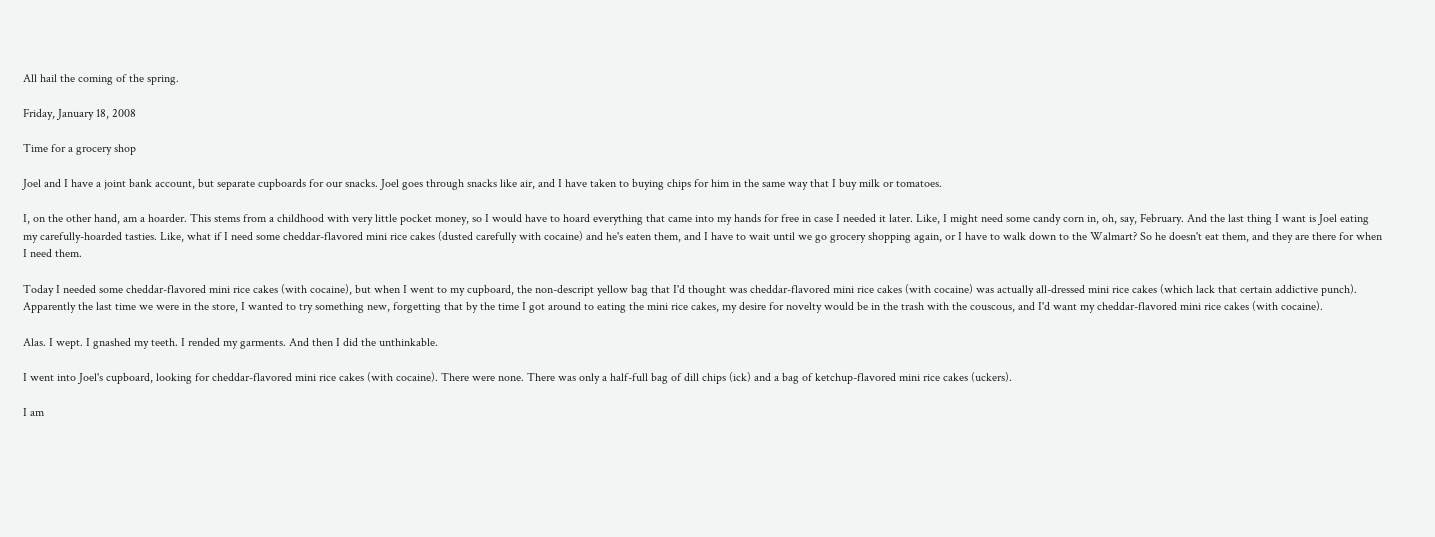All hail the coming of the spring.

Friday, January 18, 2008

Time for a grocery shop

Joel and I have a joint bank account, but separate cupboards for our snacks. Joel goes through snacks like air, and I have taken to buying chips for him in the same way that I buy milk or tomatoes.

I, on the other hand, am a hoarder. This stems from a childhood with very little pocket money, so I would have to hoard everything that came into my hands for free in case I needed it later. Like, I might need some candy corn in, oh, say, February. And the last thing I want is Joel eating my carefully-hoarded tasties. Like, what if I need some cheddar-flavored mini rice cakes (dusted carefully with cocaine) and he's eaten them, and I have to wait until we go grocery shopping again, or I have to walk down to the Walmart? So he doesn't eat them, and they are there for when I need them.

Today I needed some cheddar-flavored mini rice cakes (with cocaine), but when I went to my cupboard, the non-descript yellow bag that I'd thought was cheddar-flavored mini rice cakes (with cocaine) was actually all-dressed mini rice cakes (which lack that certain addictive punch). Apparently the last time we were in the store, I wanted to try something new, forgetting that by the time I got around to eating the mini rice cakes, my desire for novelty would be in the trash with the couscous, and I'd want my cheddar-flavored mini rice cakes (with cocaine).

Alas. I wept. I gnashed my teeth. I rended my garments. And then I did the unthinkable.

I went into Joel's cupboard, looking for cheddar-flavored mini rice cakes (with cocaine). There were none. There was only a half-full bag of dill chips (ick) and a bag of ketchup-flavored mini rice cakes (uckers).

I am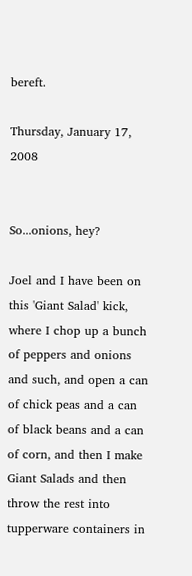bereft.

Thursday, January 17, 2008


So...onions, hey?

Joel and I have been on this 'Giant Salad' kick, where I chop up a bunch of peppers and onions and such, and open a can of chick peas and a can of black beans and a can of corn, and then I make Giant Salads and then throw the rest into tupperware containers in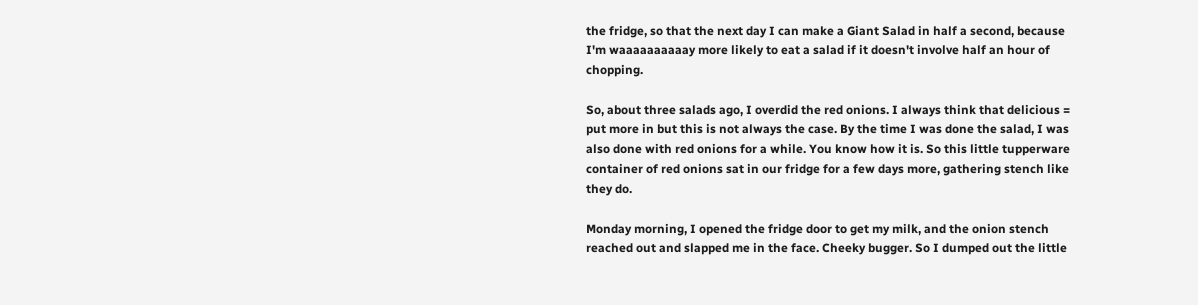the fridge, so that the next day I can make a Giant Salad in half a second, because I'm waaaaaaaaaay more likely to eat a salad if it doesn't involve half an hour of chopping.

So, about three salads ago, I overdid the red onions. I always think that delicious = put more in but this is not always the case. By the time I was done the salad, I was also done with red onions for a while. You know how it is. So this little tupperware container of red onions sat in our fridge for a few days more, gathering stench like they do.

Monday morning, I opened the fridge door to get my milk, and the onion stench reached out and slapped me in the face. Cheeky bugger. So I dumped out the little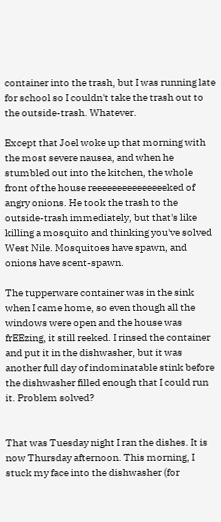container into the trash, but I was running late for school so I couldn't take the trash out to the outside-trash. Whatever.

Except that Joel woke up that morning with the most severe nausea, and when he stumbled out into the kitchen, the whole front of the house reeeeeeeeeeeeeeeked of angry onions. He took the trash to the outside-trash immediately, but that's like killing a mosquito and thinking you've solved West Nile. Mosquitoes have spawn, and onions have scent-spawn.

The tupperware container was in the sink when I came home, so even though all the windows were open and the house was frEEzing, it still reeked. I rinsed the container and put it in the dishwasher, but it was another full day of indominatable stink before the dishwasher filled enough that I could run it. Problem solved?


That was Tuesday night I ran the dishes. It is now Thursday afternoon. This morning, I stuck my face into the dishwasher (for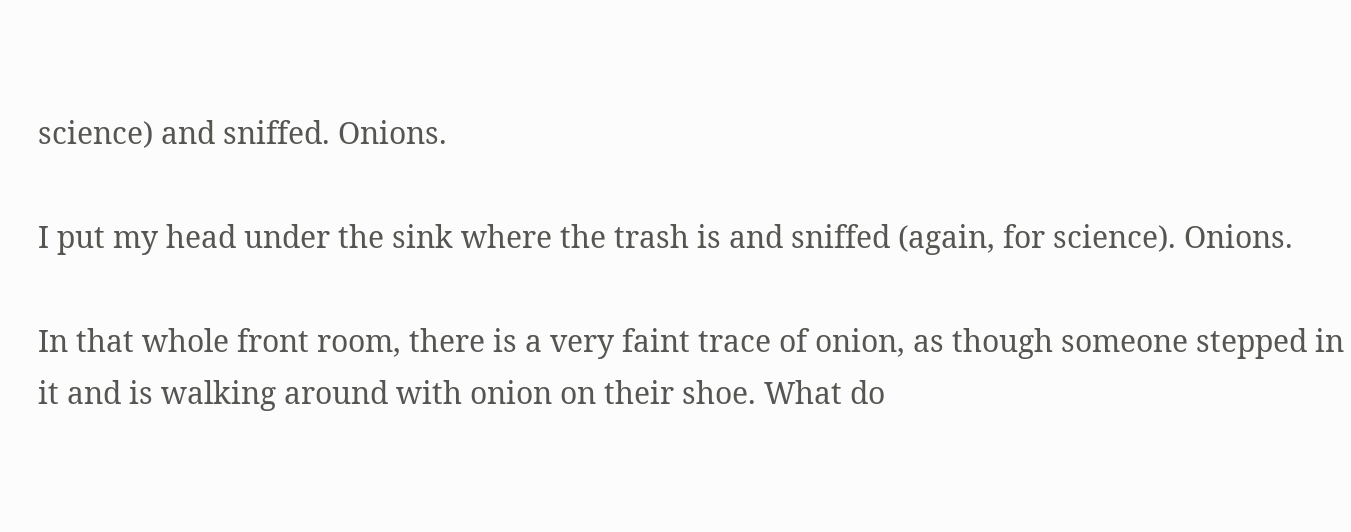science) and sniffed. Onions.

I put my head under the sink where the trash is and sniffed (again, for science). Onions.

In that whole front room, there is a very faint trace of onion, as though someone stepped in it and is walking around with onion on their shoe. What do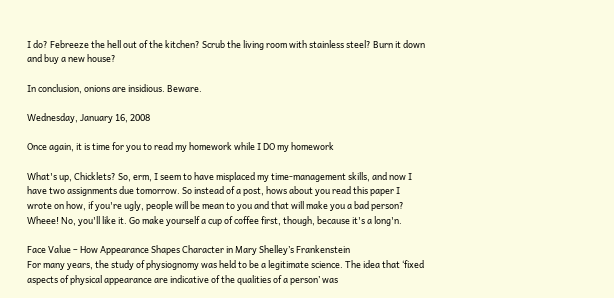I do? Febreeze the hell out of the kitchen? Scrub the living room with stainless steel? Burn it down and buy a new house?

In conclusion, onions are insidious. Beware.

Wednesday, January 16, 2008

Once again, it is time for you to read my homework while I DO my homework

What's up, Chicklets? So, erm, I seem to have misplaced my time-management skills, and now I have two assignments due tomorrow. So instead of a post, hows about you read this paper I wrote on how, if you're ugly, people will be mean to you and that will make you a bad person? Wheee! No, you'll like it. Go make yourself a cup of coffee first, though, because it's a long'n.

Face Value – How Appearance Shapes Character in Mary Shelley’s Frankenstein
For many years, the study of physiognomy was held to be a legitimate science. The idea that ‘fixed aspects of physical appearance are indicative of the qualities of a person’ was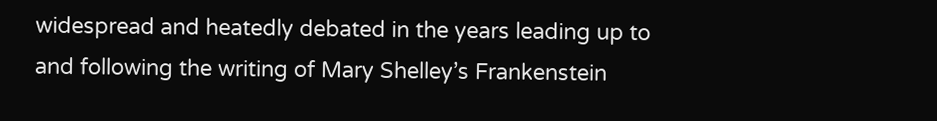widespread and heatedly debated in the years leading up to and following the writing of Mary Shelley’s Frankenstein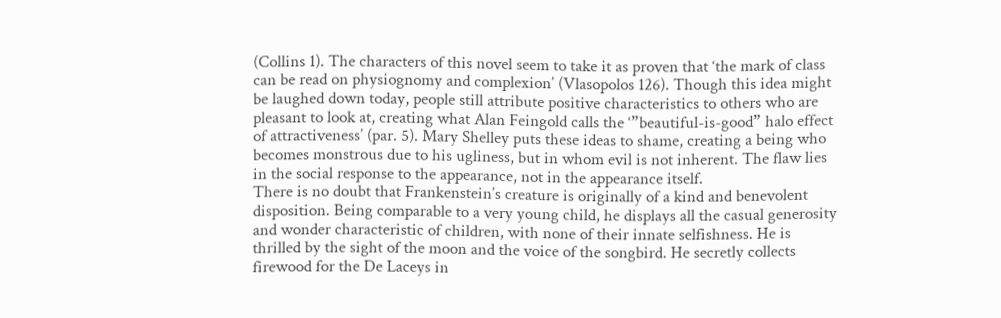(Collins 1). The characters of this novel seem to take it as proven that ‘the mark of class can be read on physiognomy and complexion’ (Vlasopolos 126). Though this idea might be laughed down today, people still attribute positive characteristics to others who are pleasant to look at, creating what Alan Feingold calls the ‘”beautiful-is-good” halo effect of attractiveness’ (par. 5). Mary Shelley puts these ideas to shame, creating a being who becomes monstrous due to his ugliness, but in whom evil is not inherent. The flaw lies in the social response to the appearance, not in the appearance itself.
There is no doubt that Frankenstein’s creature is originally of a kind and benevolent disposition. Being comparable to a very young child, he displays all the casual generosity and wonder characteristic of children, with none of their innate selfishness. He is thrilled by the sight of the moon and the voice of the songbird. He secretly collects firewood for the De Laceys in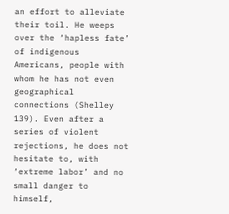an effort to alleviate their toil. He weeps over the ‘hapless fate’ of indigenous Americans, people with whom he has not even geographical connections (Shelley 139). Even after a series of violent rejections, he does not hesitate to, with ‘extreme labor’ and no small danger to himself,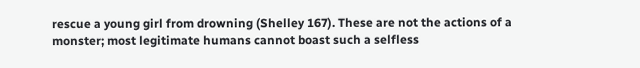rescue a young girl from drowning (Shelley 167). These are not the actions of a monster; most legitimate humans cannot boast such a selfless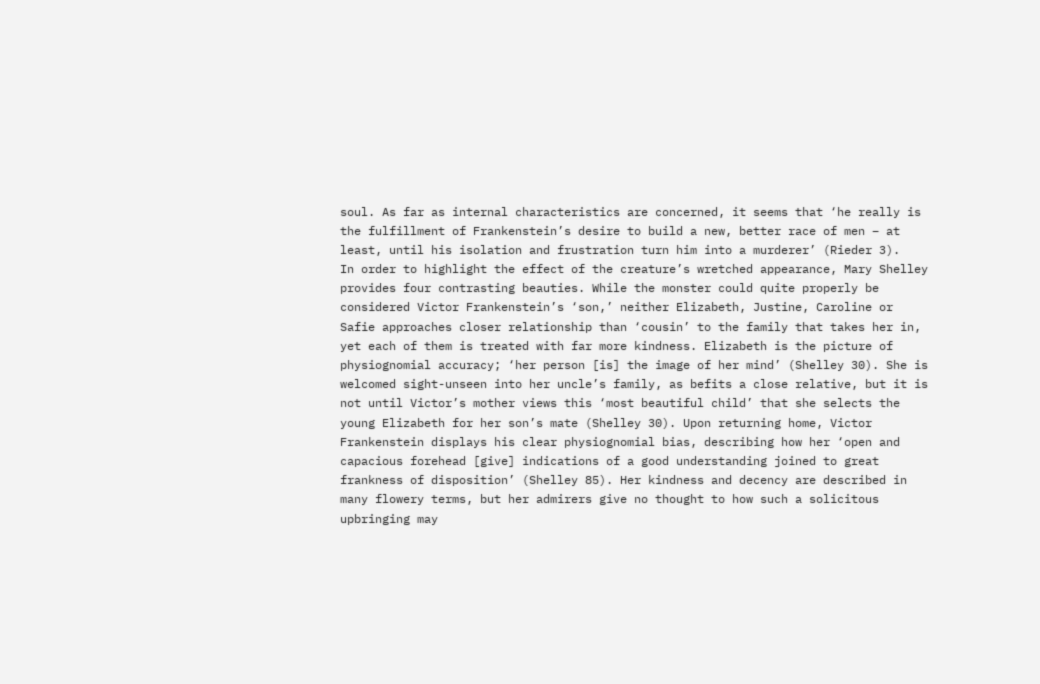soul. As far as internal characteristics are concerned, it seems that ‘he really is the fulfillment of Frankenstein’s desire to build a new, better race of men – at least, until his isolation and frustration turn him into a murderer’ (Rieder 3).
In order to highlight the effect of the creature’s wretched appearance, Mary Shelley provides four contrasting beauties. While the monster could quite properly be considered Victor Frankenstein’s ‘son,’ neither Elizabeth, Justine, Caroline or Safie approaches closer relationship than ‘cousin’ to the family that takes her in, yet each of them is treated with far more kindness. Elizabeth is the picture of physiognomial accuracy; ‘her person [is] the image of her mind’ (Shelley 30). She is welcomed sight-unseen into her uncle’s family, as befits a close relative, but it is not until Victor’s mother views this ‘most beautiful child’ that she selects the young Elizabeth for her son’s mate (Shelley 30). Upon returning home, Victor Frankenstein displays his clear physiognomial bias, describing how her ‘open and capacious forehead [give] indications of a good understanding joined to great frankness of disposition’ (Shelley 85). Her kindness and decency are described in many flowery terms, but her admirers give no thought to how such a solicitous upbringing may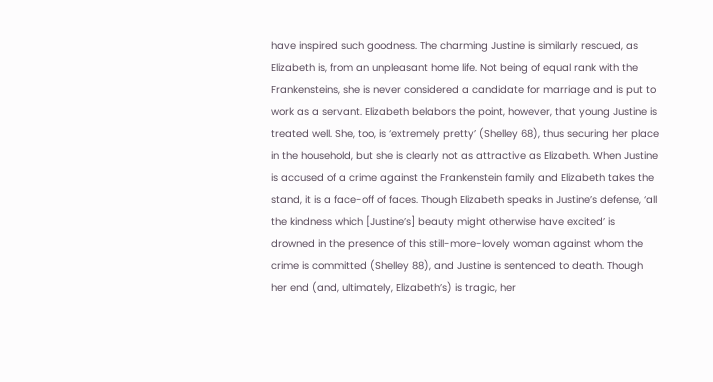have inspired such goodness. The charming Justine is similarly rescued, as Elizabeth is, from an unpleasant home life. Not being of equal rank with the Frankensteins, she is never considered a candidate for marriage and is put to work as a servant. Elizabeth belabors the point, however, that young Justine is treated well. She, too, is ‘extremely pretty’ (Shelley 68), thus securing her place in the household, but she is clearly not as attractive as Elizabeth. When Justine is accused of a crime against the Frankenstein family and Elizabeth takes the stand, it is a face-off of faces. Though Elizabeth speaks in Justine’s defense, ‘all the kindness which [Justine’s] beauty might otherwise have excited’ is drowned in the presence of this still-more-lovely woman against whom the crime is committed (Shelley 88), and Justine is sentenced to death. Though her end (and, ultimately, Elizabeth’s) is tragic, her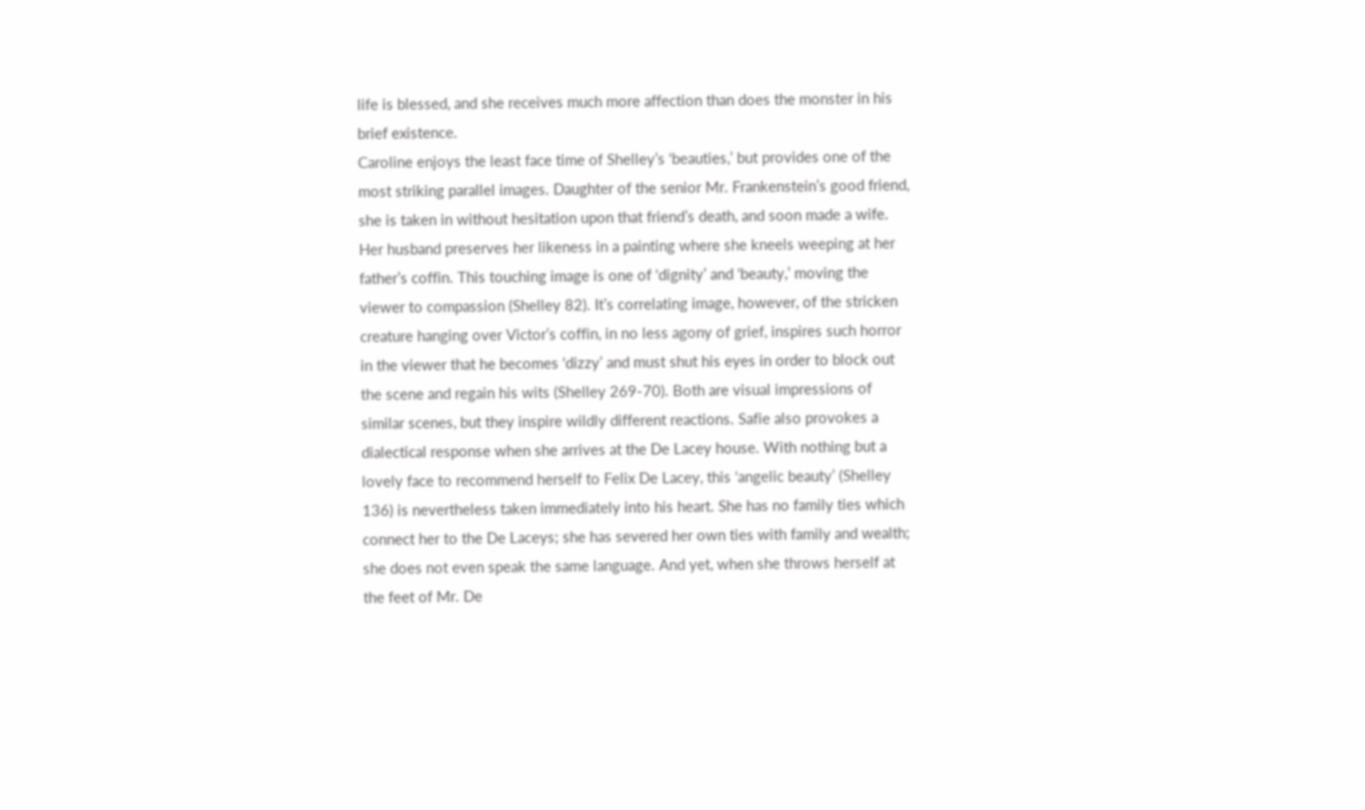life is blessed, and she receives much more affection than does the monster in his brief existence.
Caroline enjoys the least face time of Shelley’s ‘beauties,’ but provides one of the most striking parallel images. Daughter of the senior Mr. Frankenstein’s good friend, she is taken in without hesitation upon that friend’s death, and soon made a wife. Her husband preserves her likeness in a painting where she kneels weeping at her father’s coffin. This touching image is one of ‘dignity’ and ‘beauty,’ moving the viewer to compassion (Shelley 82). It’s correlating image, however, of the stricken creature hanging over Victor’s coffin, in no less agony of grief, inspires such horror in the viewer that he becomes ‘dizzy’ and must shut his eyes in order to block out the scene and regain his wits (Shelley 269-70). Both are visual impressions of similar scenes, but they inspire wildly different reactions. Safie also provokes a dialectical response when she arrives at the De Lacey house. With nothing but a lovely face to recommend herself to Felix De Lacey, this ‘angelic beauty’ (Shelley 136) is nevertheless taken immediately into his heart. She has no family ties which connect her to the De Laceys; she has severed her own ties with family and wealth; she does not even speak the same language. And yet, when she throws herself at the feet of Mr. De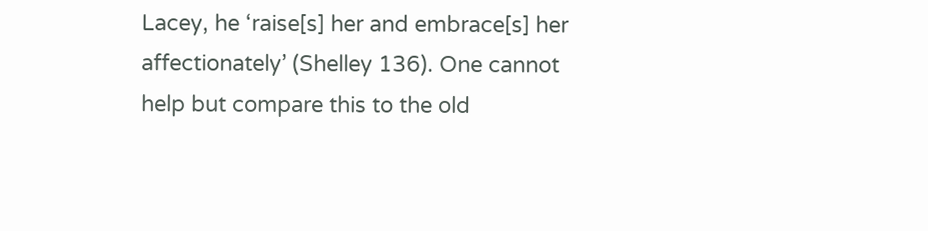Lacey, he ‘raise[s] her and embrace[s] her affectionately’ (Shelley 136). One cannot help but compare this to the old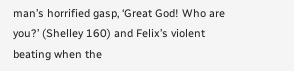man’s horrified gasp, ‘Great God! Who are you?’ (Shelley 160) and Felix’s violent beating when the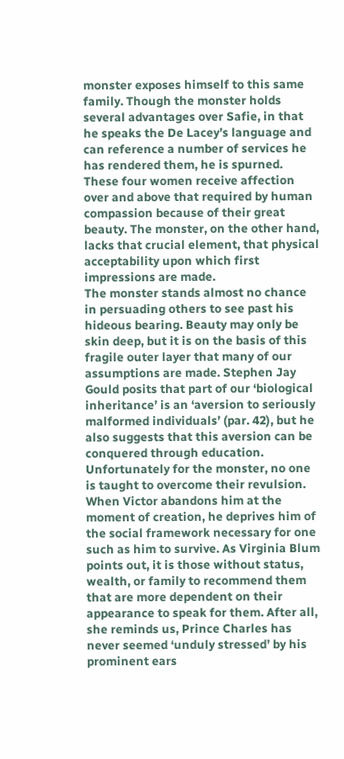monster exposes himself to this same family. Though the monster holds several advantages over Safie, in that he speaks the De Lacey’s language and can reference a number of services he has rendered them, he is spurned. These four women receive affection over and above that required by human compassion because of their great beauty. The monster, on the other hand, lacks that crucial element, that physical acceptability upon which first impressions are made.
The monster stands almost no chance in persuading others to see past his hideous bearing. Beauty may only be skin deep, but it is on the basis of this fragile outer layer that many of our assumptions are made. Stephen Jay Gould posits that part of our ‘biological inheritance’ is an ‘aversion to seriously malformed individuals’ (par. 42), but he also suggests that this aversion can be conquered through education. Unfortunately for the monster, no one is taught to overcome their revulsion. When Victor abandons him at the moment of creation, he deprives him of the social framework necessary for one such as him to survive. As Virginia Blum points out, it is those without status, wealth, or family to recommend them that are more dependent on their appearance to speak for them. After all, she reminds us, Prince Charles has never seemed ‘unduly stressed’ by his prominent ears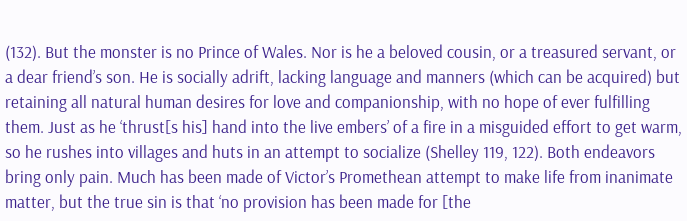(132). But the monster is no Prince of Wales. Nor is he a beloved cousin, or a treasured servant, or a dear friend’s son. He is socially adrift, lacking language and manners (which can be acquired) but retaining all natural human desires for love and companionship, with no hope of ever fulfilling them. Just as he ‘thrust[s his] hand into the live embers’ of a fire in a misguided effort to get warm, so he rushes into villages and huts in an attempt to socialize (Shelley 119, 122). Both endeavors bring only pain. Much has been made of Victor’s Promethean attempt to make life from inanimate matter, but the true sin is that ‘no provision has been made for [the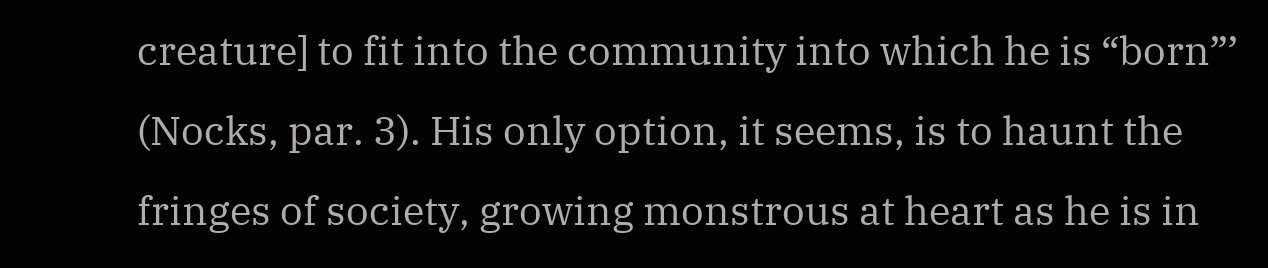creature] to fit into the community into which he is “born”’ (Nocks, par. 3). His only option, it seems, is to haunt the fringes of society, growing monstrous at heart as he is in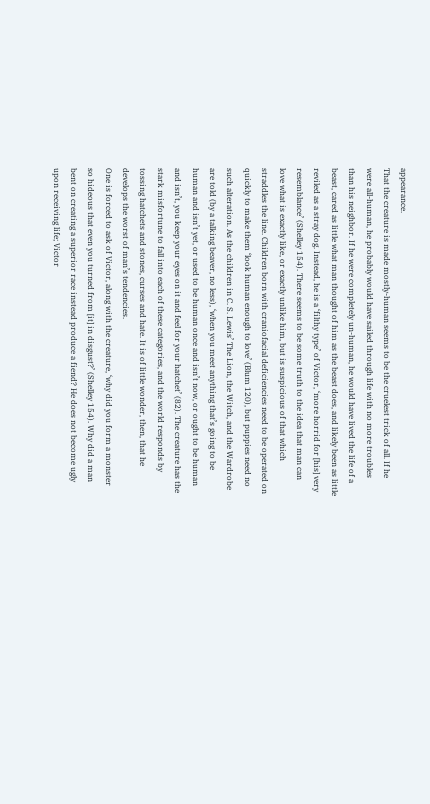appearance.
That the creature is made mostly-human seems to be the cruelest trick of all. If he were all-human, he probably would have sailed through life with no more troubles than his neighbor. If he were completely un-human, he would have lived the life of a beast, cared as little what man thought of him as the beast does, and likely been as little reviled as a stray dog. Instead, he is a ‘filthy type’ of Victor, ‘more horrid for [his] very resemblance’ (Shelley 154). There seems to be some truth to the idea that man can love what is exactly like, or exactly unlike him, but is suspicious of that which straddles the line. Children born with craniofacial deficiencies need to be operated on quickly to make them ‘look human enough to love’ (Blum 120), but puppies need no such alteration. As the children in C. S. Lewis’ The Lion, the Witch, and the Wardrobe are told (by a talking beaver, no less), ‘when you meet anything that’s going to be human and isn’t yet, or used to be human once and isn’t now, or ought to be human and isn’t, you keep your eyes on it and feel for your hatchet’ (82). The creature has the stark misfortune to fall into each of these categories, and the world responds by tossing hatchets and stones, curses and hate. It is of little wonder, then, that he develops the worst of man’s tendencies.
One is forced to ask of Victor, along with the creature, ‘why did you form a monster so hideous that even you turned from [it] in disgust?’ (Shelley 154). Why did a man bent on creating a superior race instead produce a fiend? He does not become ugly upon receiving life; Victor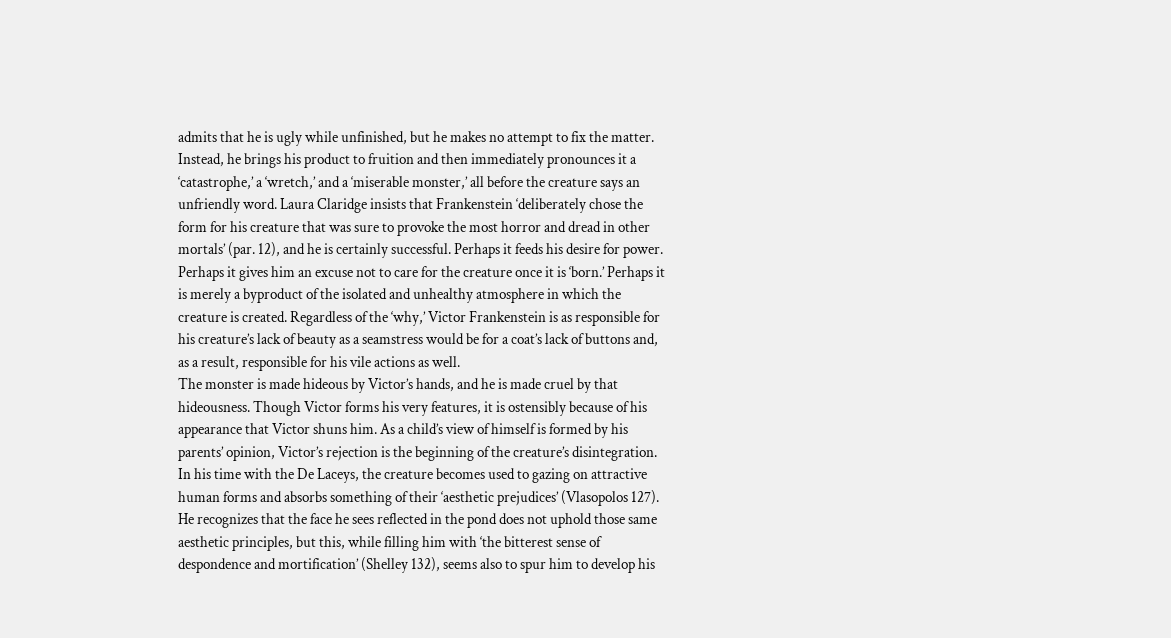admits that he is ugly while unfinished, but he makes no attempt to fix the matter. Instead, he brings his product to fruition and then immediately pronounces it a ‘catastrophe,’ a ‘wretch,’ and a ‘miserable monster,’ all before the creature says an unfriendly word. Laura Claridge insists that Frankenstein ‘deliberately chose the form for his creature that was sure to provoke the most horror and dread in other mortals’ (par. 12), and he is certainly successful. Perhaps it feeds his desire for power. Perhaps it gives him an excuse not to care for the creature once it is ‘born.’ Perhaps it is merely a byproduct of the isolated and unhealthy atmosphere in which the creature is created. Regardless of the ‘why,’ Victor Frankenstein is as responsible for his creature’s lack of beauty as a seamstress would be for a coat’s lack of buttons and, as a result, responsible for his vile actions as well.
The monster is made hideous by Victor’s hands, and he is made cruel by that hideousness. Though Victor forms his very features, it is ostensibly because of his appearance that Victor shuns him. As a child’s view of himself is formed by his parents’ opinion, Victor’s rejection is the beginning of the creature’s disintegration. In his time with the De Laceys, the creature becomes used to gazing on attractive human forms and absorbs something of their ‘aesthetic prejudices’ (Vlasopolos 127). He recognizes that the face he sees reflected in the pond does not uphold those same aesthetic principles, but this, while filling him with ‘the bitterest sense of despondence and mortification’ (Shelley 132), seems also to spur him to develop his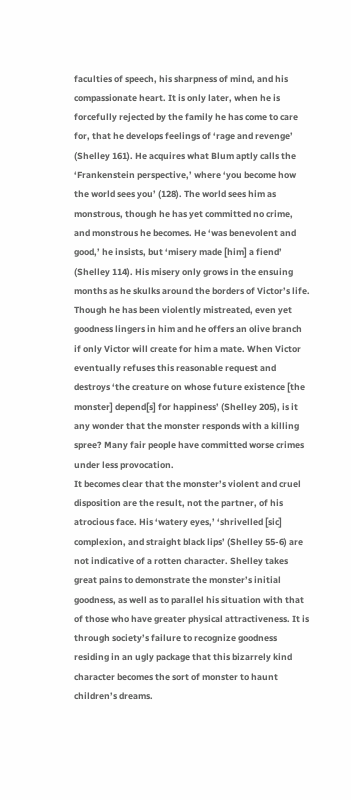faculties of speech, his sharpness of mind, and his compassionate heart. It is only later, when he is forcefully rejected by the family he has come to care for, that he develops feelings of ‘rage and revenge’ (Shelley 161). He acquires what Blum aptly calls the ‘Frankenstein perspective,’ where ‘you become how the world sees you’ (128). The world sees him as monstrous, though he has yet committed no crime, and monstrous he becomes. He ‘was benevolent and good,’ he insists, but ‘misery made [him] a fiend’ (Shelley 114). His misery only grows in the ensuing months as he skulks around the borders of Victor’s life. Though he has been violently mistreated, even yet goodness lingers in him and he offers an olive branch if only Victor will create for him a mate. When Victor eventually refuses this reasonable request and destroys ‘the creature on whose future existence [the monster] depend[s] for happiness’ (Shelley 205), is it any wonder that the monster responds with a killing spree? Many fair people have committed worse crimes under less provocation.
It becomes clear that the monster’s violent and cruel disposition are the result, not the partner, of his atrocious face. His ‘watery eyes,’ ‘shrivelled [sic] complexion, and straight black lips’ (Shelley 55-6) are not indicative of a rotten character. Shelley takes great pains to demonstrate the monster’s initial goodness, as well as to parallel his situation with that of those who have greater physical attractiveness. It is through society’s failure to recognize goodness residing in an ugly package that this bizarrely kind character becomes the sort of monster to haunt children’s dreams.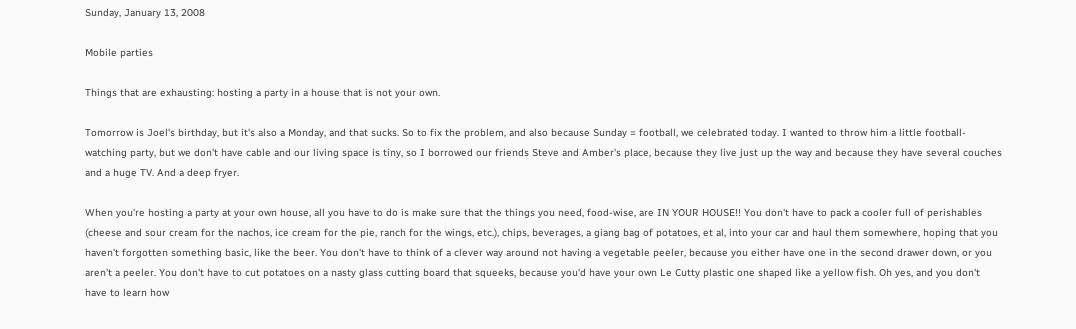Sunday, January 13, 2008

Mobile parties

Things that are exhausting: hosting a party in a house that is not your own.

Tomorrow is Joel's birthday, but it's also a Monday, and that sucks. So to fix the problem, and also because Sunday = football, we celebrated today. I wanted to throw him a little football-watching party, but we don't have cable and our living space is tiny, so I borrowed our friends Steve and Amber's place, because they live just up the way and because they have several couches and a huge TV. And a deep fryer.

When you're hosting a party at your own house, all you have to do is make sure that the things you need, food-wise, are IN YOUR HOUSE!! You don't have to pack a cooler full of perishables (cheese and sour cream for the nachos, ice cream for the pie, ranch for the wings, etc.), chips, beverages, a giang bag of potatoes, et al, into your car and haul them somewhere, hoping that you haven't forgotten something basic, like the beer. You don't have to think of a clever way around not having a vegetable peeler, because you either have one in the second drawer down, or you aren't a peeler. You don't have to cut potatoes on a nasty glass cutting board that squeeks, because you'd have your own Le Cutty plastic one shaped like a yellow fish. Oh yes, and you don't have to learn how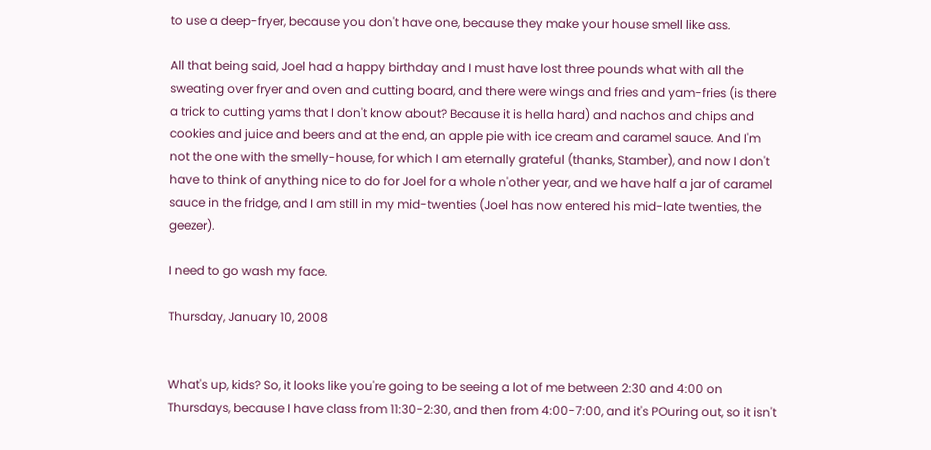to use a deep-fryer, because you don't have one, because they make your house smell like ass.

All that being said, Joel had a happy birthday and I must have lost three pounds what with all the sweating over fryer and oven and cutting board, and there were wings and fries and yam-fries (is there a trick to cutting yams that I don't know about? Because it is hella hard) and nachos and chips and cookies and juice and beers and at the end, an apple pie with ice cream and caramel sauce. And I'm not the one with the smelly-house, for which I am eternally grateful (thanks, Stamber), and now I don't have to think of anything nice to do for Joel for a whole n'other year, and we have half a jar of caramel sauce in the fridge, and I am still in my mid-twenties (Joel has now entered his mid-late twenties, the geezer).

I need to go wash my face.

Thursday, January 10, 2008


What's up, kids? So, it looks like you're going to be seeing a lot of me between 2:30 and 4:00 on Thursdays, because I have class from 11:30-2:30, and then from 4:00-7:00, and it's POuring out, so it isn't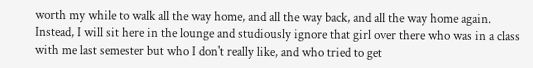worth my while to walk all the way home, and all the way back, and all the way home again. Instead, I will sit here in the lounge and studiously ignore that girl over there who was in a class with me last semester but who I don't really like, and who tried to get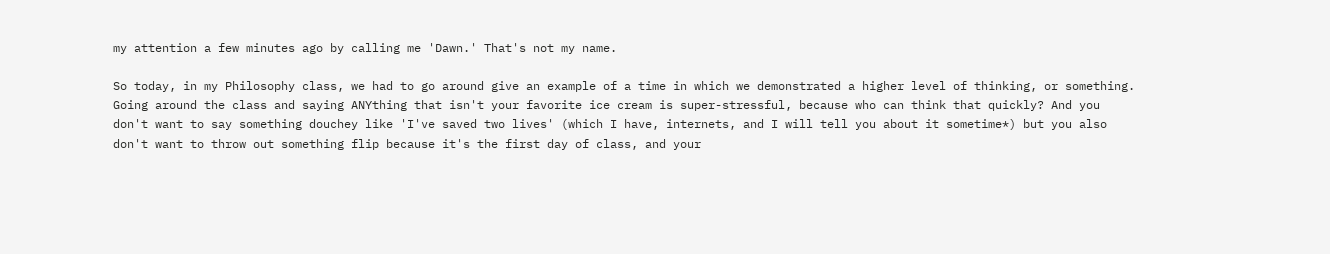my attention a few minutes ago by calling me 'Dawn.' That's not my name.

So today, in my Philosophy class, we had to go around give an example of a time in which we demonstrated a higher level of thinking, or something. Going around the class and saying ANYthing that isn't your favorite ice cream is super-stressful, because who can think that quickly? And you don't want to say something douchey like 'I've saved two lives' (which I have, internets, and I will tell you about it sometime*) but you also don't want to throw out something flip because it's the first day of class, and your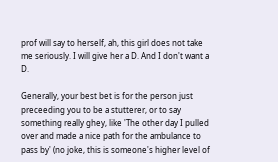prof will say to herself, ah, this girl does not take me seriously. I will give her a D. And I don't want a D.

Generally, your best bet is for the person just preceeding you to be a stutterer, or to say something really ghey, like 'The other day I pulled over and made a nice path for the ambulance to pass by' (no joke, this is someone's higher level of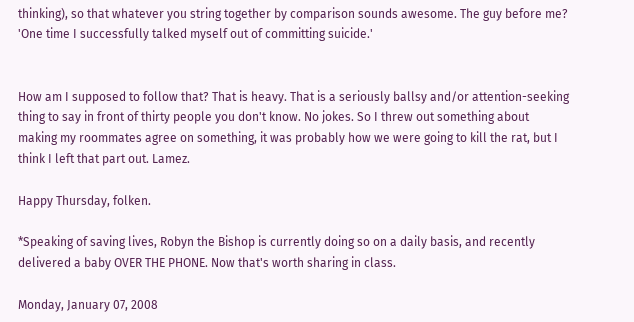thinking), so that whatever you string together by comparison sounds awesome. The guy before me? 'One time I successfully talked myself out of committing suicide.'


How am I supposed to follow that? That is heavy. That is a seriously ballsy and/or attention-seeking thing to say in front of thirty people you don't know. No jokes. So I threw out something about making my roommates agree on something, it was probably how we were going to kill the rat, but I think I left that part out. Lamez.

Happy Thursday, folken.

*Speaking of saving lives, Robyn the Bishop is currently doing so on a daily basis, and recently delivered a baby OVER THE PHONE. Now that's worth sharing in class.

Monday, January 07, 2008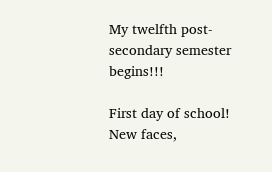My twelfth post-secondary semester begins!!!

First day of school! New faces,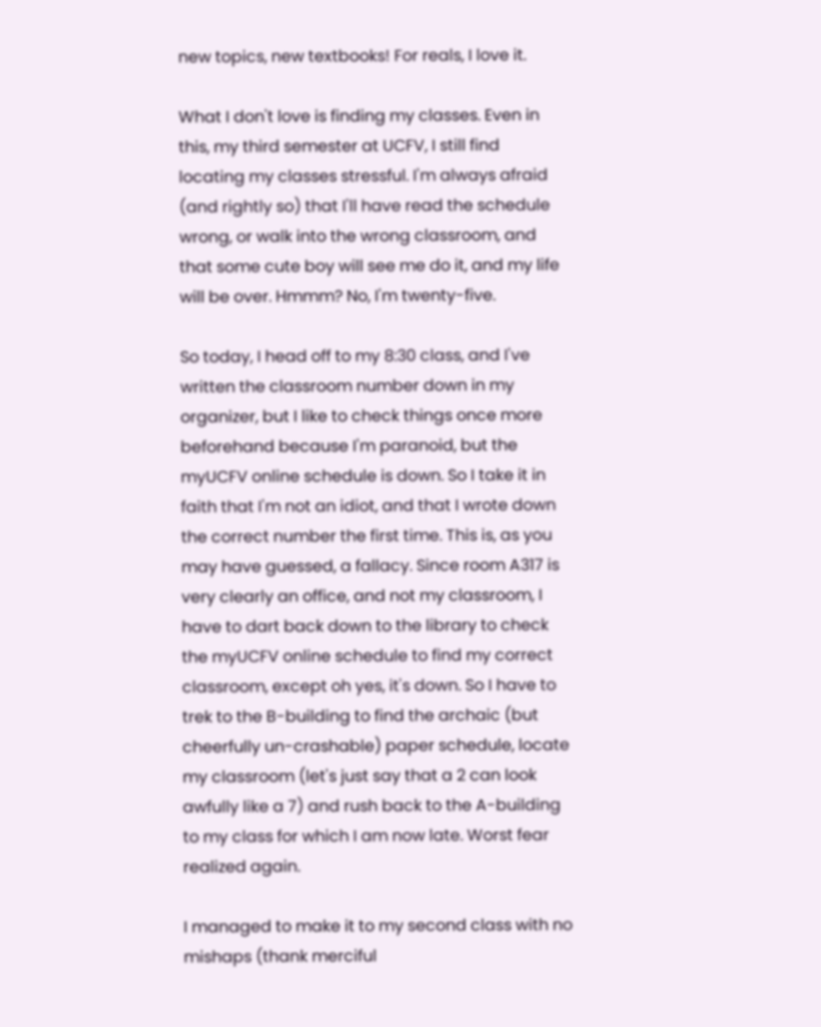new topics, new textbooks! For reals, I love it.

What I don't love is finding my classes. Even in this, my third semester at UCFV, I still find locating my classes stressful. I'm always afraid (and rightly so) that I'll have read the schedule wrong, or walk into the wrong classroom, and that some cute boy will see me do it, and my life will be over. Hmmm? No, I'm twenty-five.

So today, I head off to my 8:30 class, and I've written the classroom number down in my organizer, but I like to check things once more beforehand because I'm paranoid, but the myUCFV online schedule is down. So I take it in faith that I'm not an idiot, and that I wrote down the correct number the first time. This is, as you may have guessed, a fallacy. Since room A317 is very clearly an office, and not my classroom, I have to dart back down to the library to check the myUCFV online schedule to find my correct classroom, except oh yes, it's down. So I have to trek to the B-building to find the archaic (but cheerfully un-crashable) paper schedule, locate my classroom (let's just say that a 2 can look awfully like a 7) and rush back to the A-building to my class for which I am now late. Worst fear realized again.

I managed to make it to my second class with no mishaps (thank merciful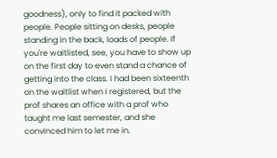goodness), only to find it packed with people. People sitting on desks, people standing in the back, loads of people. If you're waitlisted, see, you have to show up on the first day to even stand a chance of getting into the class. I had been sixteenth on the waitlist when I registered, but the prof shares an office with a prof who taught me last semester, and she convinced him to let me in.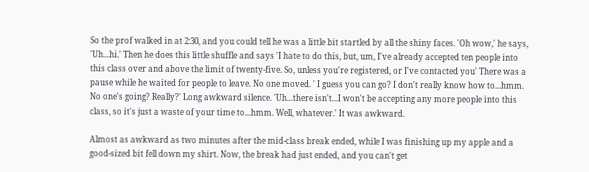So the prof walked in at 2:30, and you could tell he was a little bit startled by all the shiny faces. 'Oh wow,' he says, 'Uh...hi.' Then he does this little shuffle and says 'I hate to do this, but, um, I've already accepted ten people into this class over and above the limit of twenty-five. So, unless you're registered, or I've contacted you' There was a pause while he waited for people to leave. No one moved. ' I guess you can go? I don't really know how to...hmm. No one's going? Really?' Long awkward silence. 'Uh...there isn't...I won't be accepting any more people into this class, so it's just a waste of your time to...hmm. Well, whatever.' It was awkward.

Almost as awkward as two minutes after the mid-class break ended, while I was finishing up my apple and a good-sized bit fell down my shirt. Now, the break had just ended, and you can't get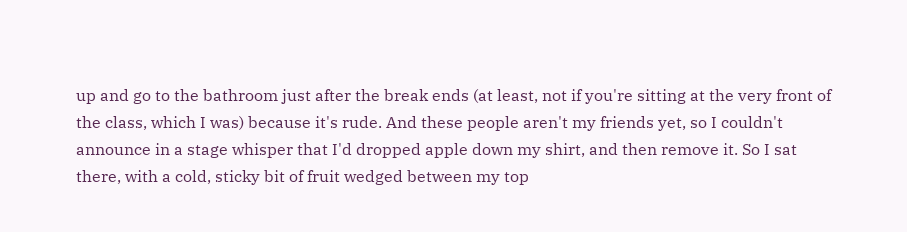up and go to the bathroom just after the break ends (at least, not if you're sitting at the very front of the class, which I was) because it's rude. And these people aren't my friends yet, so I couldn't announce in a stage whisper that I'd dropped apple down my shirt, and then remove it. So I sat there, with a cold, sticky bit of fruit wedged between my top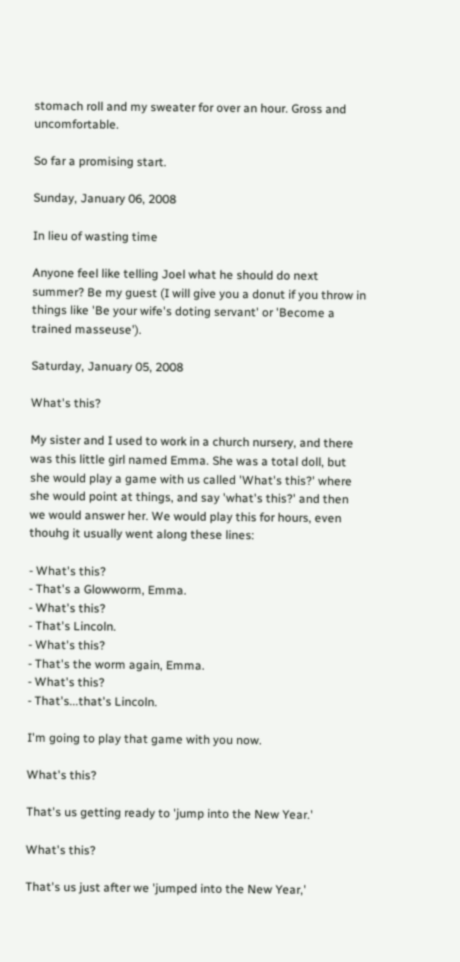stomach roll and my sweater for over an hour. Gross and uncomfortable.

So far a promising start.

Sunday, January 06, 2008

In lieu of wasting time

Anyone feel like telling Joel what he should do next summer? Be my guest (I will give you a donut if you throw in things like 'Be your wife's doting servant' or 'Become a trained masseuse').

Saturday, January 05, 2008

What's this?

My sister and I used to work in a church nursery, and there was this little girl named Emma. She was a total doll, but she would play a game with us called 'What's this?' where she would point at things, and say 'what's this?' and then we would answer her. We would play this for hours, even thouhg it usually went along these lines:

- What's this?
- That's a Glowworm, Emma.
- What's this?
- That's Lincoln.
- What's this?
- That's the worm again, Emma.
- What's this?
- That's...that's Lincoln.

I'm going to play that game with you now.

What's this?

That's us getting ready to 'jump into the New Year.'

What's this?

That's us just after we 'jumped into the New Year,'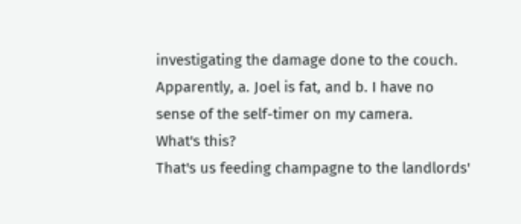investigating the damage done to the couch. Apparently, a. Joel is fat, and b. I have no sense of the self-timer on my camera.
What's this?
That's us feeding champagne to the landlords'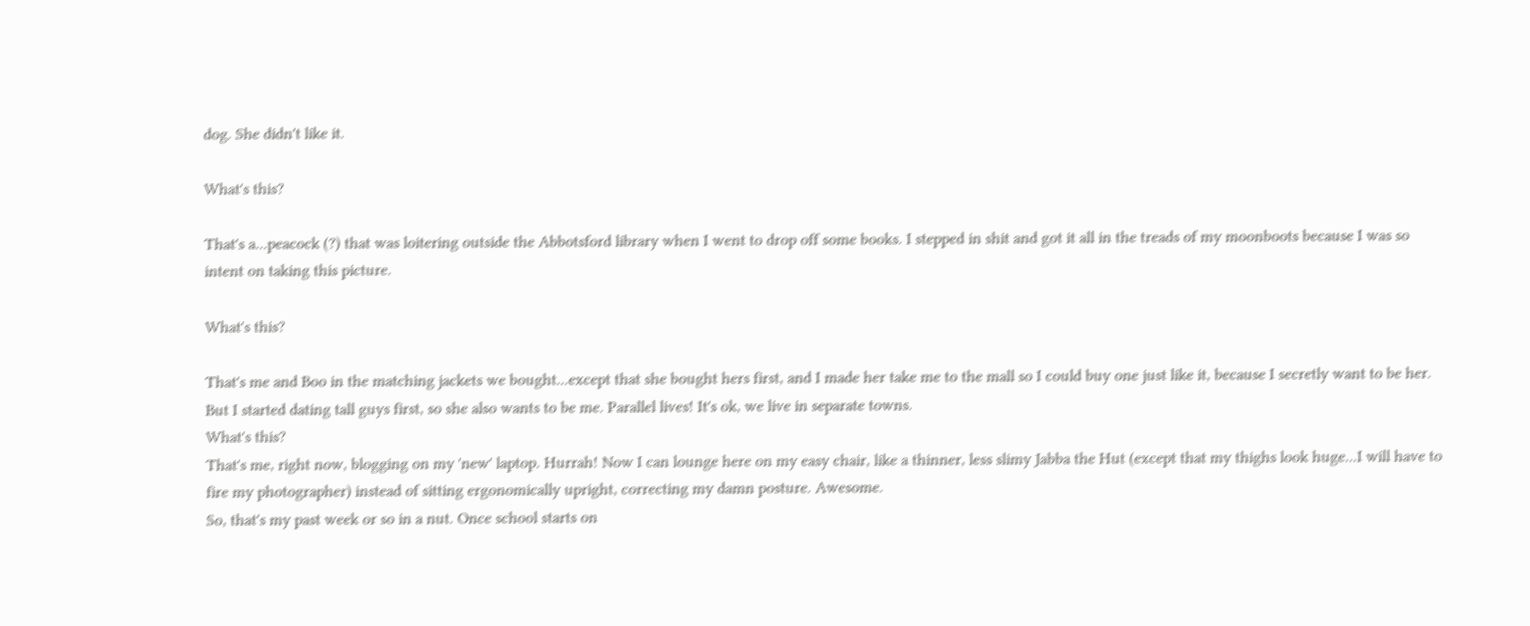dog. She didn't like it.

What's this?

That's a...peacock (?) that was loitering outside the Abbotsford library when I went to drop off some books. I stepped in shit and got it all in the treads of my moonboots because I was so intent on taking this picture.

What's this?

That's me and Boo in the matching jackets we bought...except that she bought hers first, and I made her take me to the mall so I could buy one just like it, because I secretly want to be her. But I started dating tall guys first, so she also wants to be me. Parallel lives! It's ok, we live in separate towns.
What's this?
That's me, right now, blogging on my 'new' laptop. Hurrah! Now I can lounge here on my easy chair, like a thinner, less slimy Jabba the Hut (except that my thighs look huge...I will have to fire my photographer) instead of sitting ergonomically upright, correcting my damn posture. Awesome.
So, that's my past week or so in a nut. Once school starts on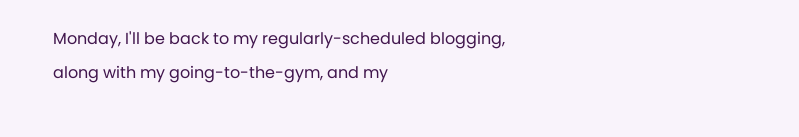Monday, I'll be back to my regularly-scheduled blogging, along with my going-to-the-gym, and my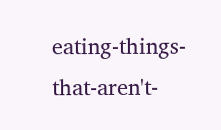eating-things-that-aren't-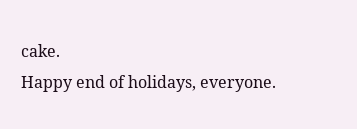cake.
Happy end of holidays, everyone.